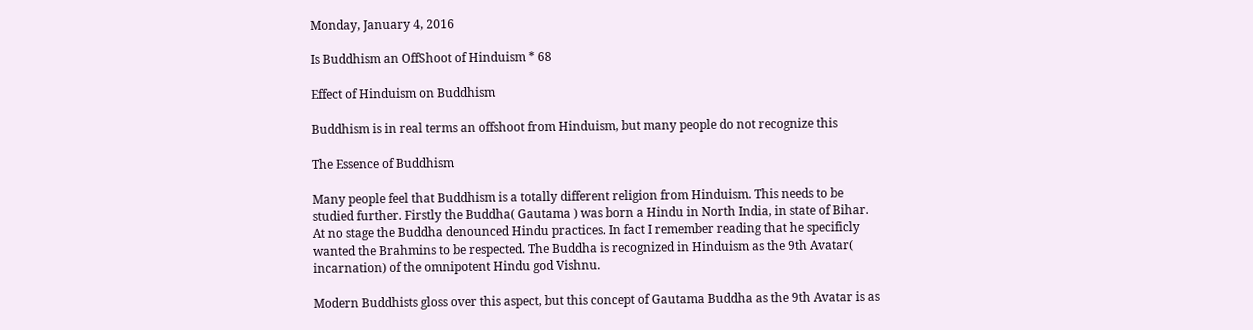Monday, January 4, 2016

Is Buddhism an OffShoot of Hinduism * 68

Effect of Hinduism on Buddhism

Buddhism is in real terms an offshoot from Hinduism, but many people do not recognize this

The Essence of Buddhism

Many people feel that Buddhism is a totally different religion from Hinduism. This needs to be studied further. Firstly the Buddha( Gautama ) was born a Hindu in North India, in state of Bihar. At no stage the Buddha denounced Hindu practices. In fact I remember reading that he specificly wanted the Brahmins to be respected. The Buddha is recognized in Hinduism as the 9th Avatar( incarnation) of the omnipotent Hindu god Vishnu.

Modern Buddhists gloss over this aspect, but this concept of Gautama Buddha as the 9th Avatar is as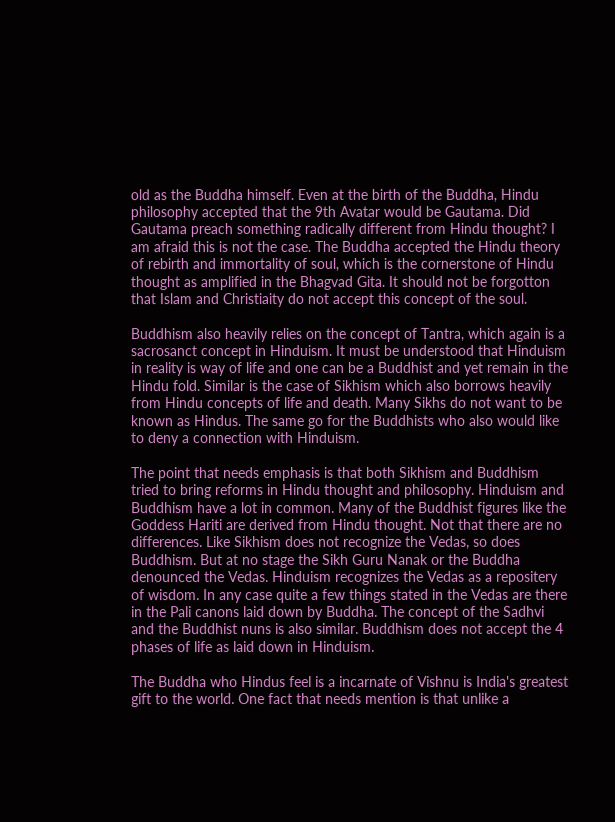old as the Buddha himself. Even at the birth of the Buddha, Hindu philosophy accepted that the 9th Avatar would be Gautama. Did Gautama preach something radically different from Hindu thought? I am afraid this is not the case. The Buddha accepted the Hindu theory of rebirth and immortality of soul, which is the cornerstone of Hindu thought as amplified in the Bhagvad Gita. It should not be forgotton that Islam and Christiaity do not accept this concept of the soul.

Buddhism also heavily relies on the concept of Tantra, which again is a sacrosanct concept in Hinduism. It must be understood that Hinduism in reality is way of life and one can be a Buddhist and yet remain in the Hindu fold. Similar is the case of Sikhism which also borrows heavily from Hindu concepts of life and death. Many Sikhs do not want to be known as Hindus. The same go for the Buddhists who also would like to deny a connection with Hinduism.

The point that needs emphasis is that both Sikhism and Buddhism tried to bring reforms in Hindu thought and philosophy. Hinduism and Buddhism have a lot in common. Many of the Buddhist figures like the Goddess Hariti are derived from Hindu thought. Not that there are no differences. Like Sikhism does not recognize the Vedas, so does Buddhism. But at no stage the Sikh Guru Nanak or the Buddha denounced the Vedas. Hinduism recognizes the Vedas as a repositery of wisdom. In any case quite a few things stated in the Vedas are there in the Pali canons laid down by Buddha. The concept of the Sadhvi and the Buddhist nuns is also similar. Buddhism does not accept the 4 phases of life as laid down in Hinduism.

The Buddha who Hindus feel is a incarnate of Vishnu is India's greatest gift to the world. One fact that needs mention is that unlike a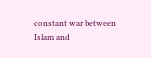constant war between Islam and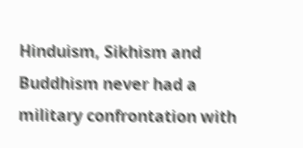Hinduism, Sikhism and Buddhism never had a military confrontation with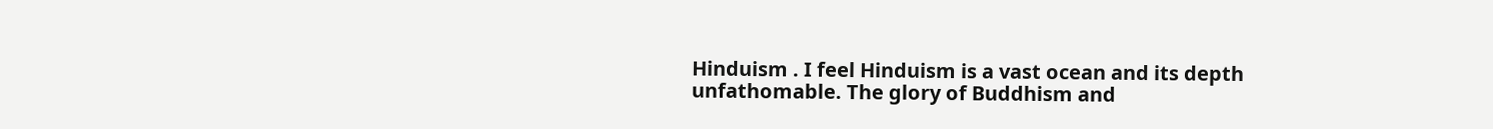Hinduism . I feel Hinduism is a vast ocean and its depth unfathomable. The glory of Buddhism and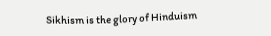Sikhism is the glory of Hinduism